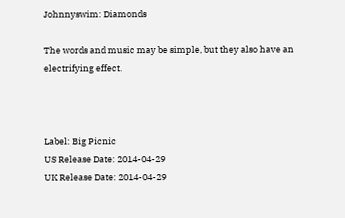Johnnyswim: Diamonds

The words and music may be simple, but they also have an electrifying effect.



Label: Big Picnic
US Release Date: 2014-04-29
UK Release Date: 2014-04-29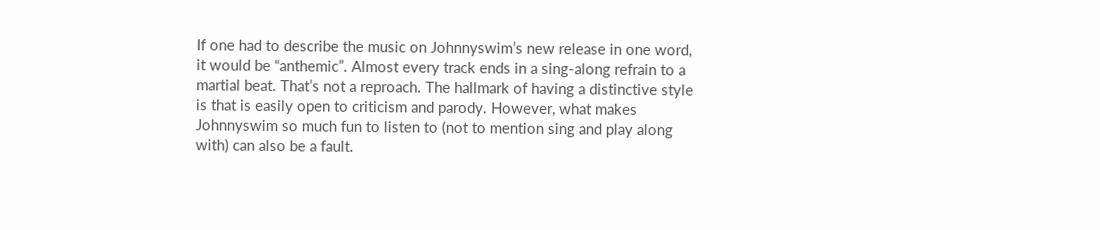If one had to describe the music on Johnnyswim’s new release in one word, it would be “anthemic”. Almost every track ends in a sing-along refrain to a martial beat. That’s not a reproach. The hallmark of having a distinctive style is that is easily open to criticism and parody. However, what makes Johnnyswim so much fun to listen to (not to mention sing and play along with) can also be a fault.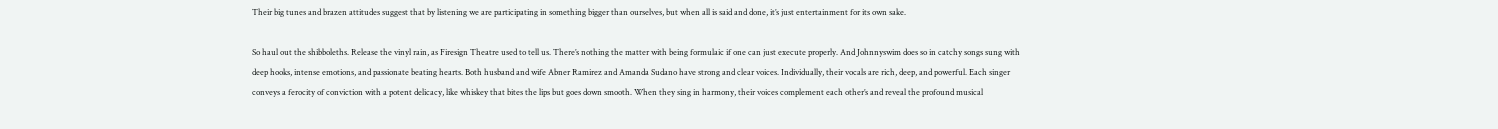Their big tunes and brazen attitudes suggest that by listening we are participating in something bigger than ourselves, but when all is said and done, it’s just entertainment for its own sake.

So haul out the shibboleths. Release the vinyl rain, as Firesign Theatre used to tell us. There’s nothing the matter with being formulaic if one can just execute properly. And Johnnyswim does so in catchy songs sung with deep hooks, intense emotions, and passionate beating hearts. Both husband and wife Abner Ramirez and Amanda Sudano have strong and clear voices. Individually, their vocals are rich, deep, and powerful. Each singer conveys a ferocity of conviction with a potent delicacy, like whiskey that bites the lips but goes down smooth. When they sing in harmony, their voices complement each other’s and reveal the profound musical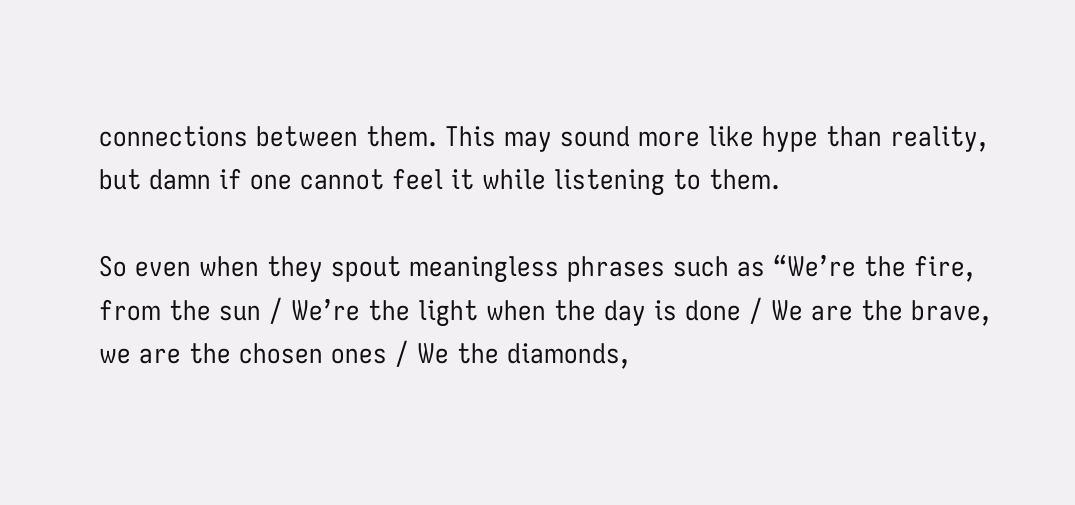connections between them. This may sound more like hype than reality, but damn if one cannot feel it while listening to them.

So even when they spout meaningless phrases such as “We’re the fire, from the sun / We’re the light when the day is done / We are the brave, we are the chosen ones / We the diamonds,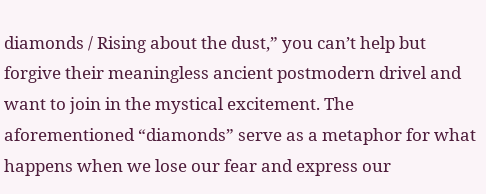diamonds / Rising about the dust,” you can’t help but forgive their meaningless ancient postmodern drivel and want to join in the mystical excitement. The aforementioned “diamonds” serve as a metaphor for what happens when we lose our fear and express our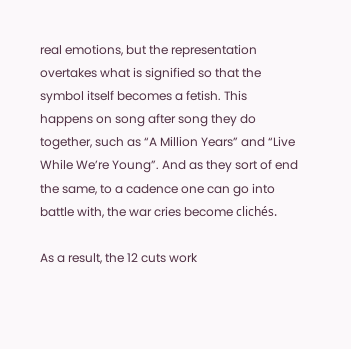real emotions, but the representation overtakes what is signified so that the symbol itself becomes a fetish. This happens on song after song they do together, such as “A Million Years” and “Live While We’re Young”. And as they sort of end the same, to a cadence one can go into battle with, the war cries become clichés.

As a result, the 12 cuts work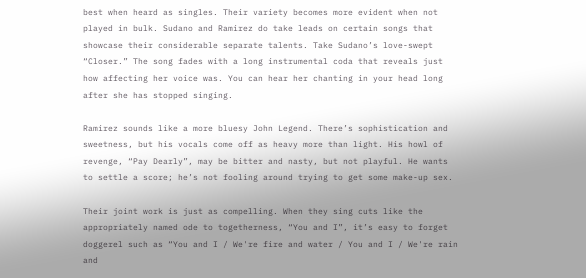best when heard as singles. Their variety becomes more evident when not played in bulk. Sudano and Ramirez do take leads on certain songs that showcase their considerable separate talents. Take Sudano’s love-swept “Closer.” The song fades with a long instrumental coda that reveals just how affecting her voice was. You can hear her chanting in your head long after she has stopped singing.

Ramirez sounds like a more bluesy John Legend. There’s sophistication and sweetness, but his vocals come off as heavy more than light. His howl of revenge, “Pay Dearly”, may be bitter and nasty, but not playful. He wants to settle a score; he’s not fooling around trying to get some make-up sex.

Their joint work is just as compelling. When they sing cuts like the appropriately named ode to togetherness, “You and I”, it’s easy to forget doggerel such as “You and I / We're fire and water / You and I / We're rain and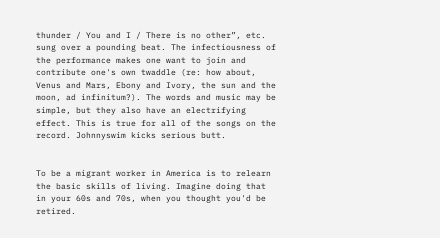thunder / You and I / There is no other”, etc. sung over a pounding beat. The infectiousness of the performance makes one want to join and contribute one's own twaddle (re: how about, Venus and Mars, Ebony and Ivory, the sun and the moon, ad infinitum?). The words and music may be simple, but they also have an electrifying effect. This is true for all of the songs on the record. Johnnyswim kicks serious butt.


To be a migrant worker in America is to relearn the basic skills of living. Imagine doing that in your 60s and 70s, when you thought you'd be retired.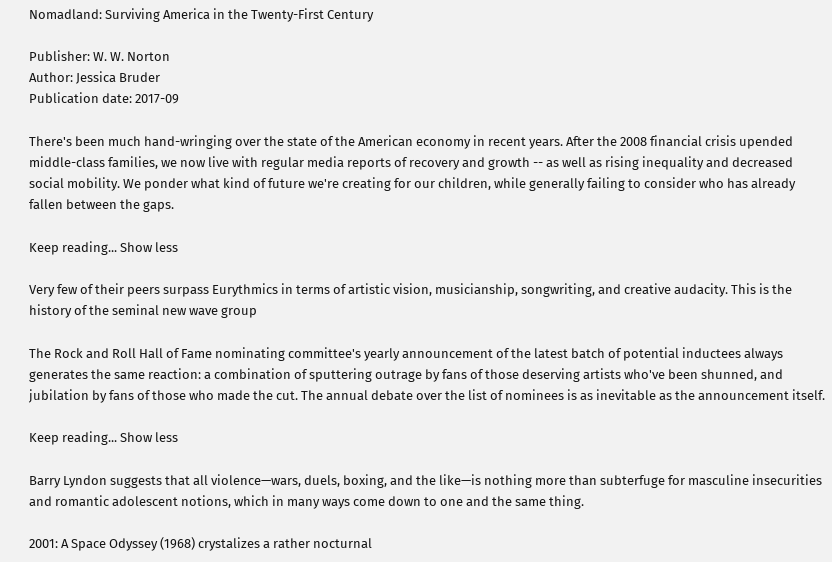Nomadland: Surviving America in the Twenty-First Century

Publisher: W. W. Norton
Author: Jessica Bruder
Publication date: 2017-09

There's been much hand-wringing over the state of the American economy in recent years. After the 2008 financial crisis upended middle-class families, we now live with regular media reports of recovery and growth -- as well as rising inequality and decreased social mobility. We ponder what kind of future we're creating for our children, while generally failing to consider who has already fallen between the gaps.

Keep reading... Show less

Very few of their peers surpass Eurythmics in terms of artistic vision, musicianship, songwriting, and creative audacity. This is the history of the seminal new wave group

The Rock and Roll Hall of Fame nominating committee's yearly announcement of the latest batch of potential inductees always generates the same reaction: a combination of sputtering outrage by fans of those deserving artists who've been shunned, and jubilation by fans of those who made the cut. The annual debate over the list of nominees is as inevitable as the announcement itself.

Keep reading... Show less

Barry Lyndon suggests that all violence—wars, duels, boxing, and the like—is nothing more than subterfuge for masculine insecurities and romantic adolescent notions, which in many ways come down to one and the same thing.

2001: A Space Odyssey (1968) crystalizes a rather nocturnal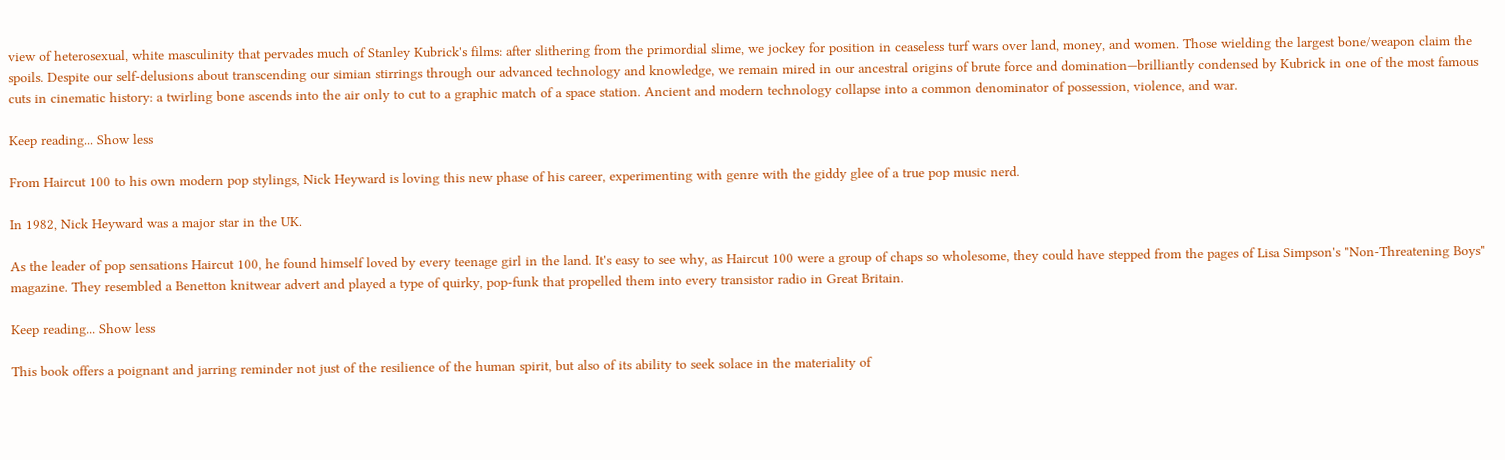view of heterosexual, white masculinity that pervades much of Stanley Kubrick's films: after slithering from the primordial slime, we jockey for position in ceaseless turf wars over land, money, and women. Those wielding the largest bone/weapon claim the spoils. Despite our self-delusions about transcending our simian stirrings through our advanced technology and knowledge, we remain mired in our ancestral origins of brute force and domination—brilliantly condensed by Kubrick in one of the most famous cuts in cinematic history: a twirling bone ascends into the air only to cut to a graphic match of a space station. Ancient and modern technology collapse into a common denominator of possession, violence, and war.

Keep reading... Show less

From Haircut 100 to his own modern pop stylings, Nick Heyward is loving this new phase of his career, experimenting with genre with the giddy glee of a true pop music nerd.

In 1982, Nick Heyward was a major star in the UK.

As the leader of pop sensations Haircut 100, he found himself loved by every teenage girl in the land. It's easy to see why, as Haircut 100 were a group of chaps so wholesome, they could have stepped from the pages of Lisa Simpson's "Non-Threatening Boys" magazine. They resembled a Benetton knitwear advert and played a type of quirky, pop-funk that propelled them into every transistor radio in Great Britain.

Keep reading... Show less

This book offers a poignant and jarring reminder not just of the resilience of the human spirit, but also of its ability to seek solace in the materiality of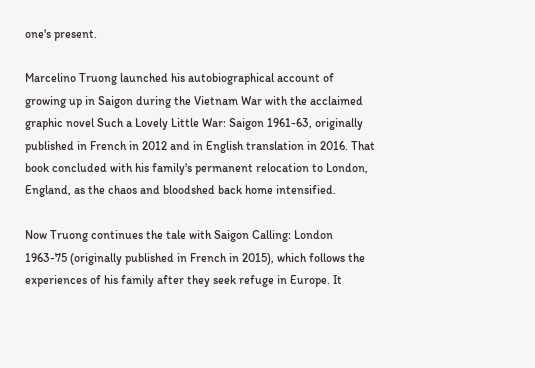one's present.

Marcelino Truong launched his autobiographical account of growing up in Saigon during the Vietnam War with the acclaimed graphic novel Such a Lovely Little War: Saigon 1961-63, originally published in French in 2012 and in English translation in 2016. That book concluded with his family's permanent relocation to London, England, as the chaos and bloodshed back home intensified.

Now Truong continues the tale with Saigon Calling: London 1963-75 (originally published in French in 2015), which follows the experiences of his family after they seek refuge in Europe. It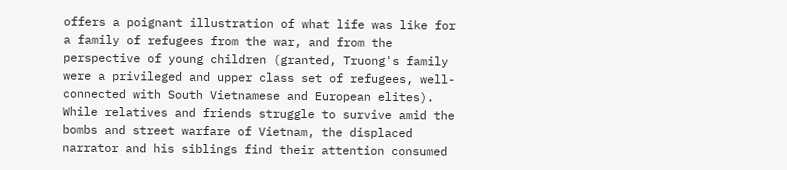offers a poignant illustration of what life was like for a family of refugees from the war, and from the perspective of young children (granted, Truong's family were a privileged and upper class set of refugees, well-connected with South Vietnamese and European elites). While relatives and friends struggle to survive amid the bombs and street warfare of Vietnam, the displaced narrator and his siblings find their attention consumed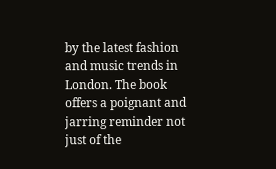by the latest fashion and music trends in London. The book offers a poignant and jarring reminder not just of the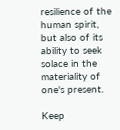resilience of the human spirit, but also of its ability to seek solace in the materiality of one's present.

Keep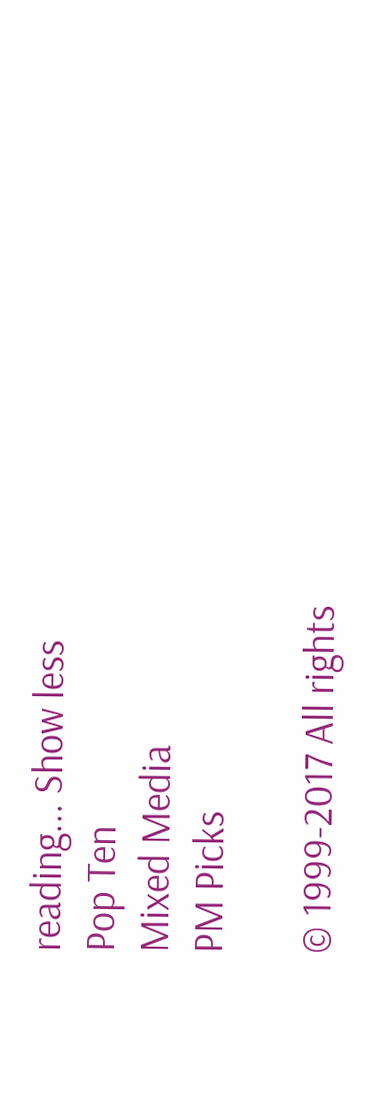reading... Show less
Pop Ten
Mixed Media
PM Picks

© 1999-2017 All rights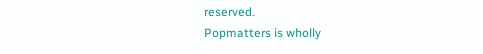reserved.
Popmatters is wholly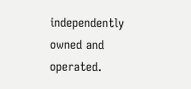independently owned and operated.